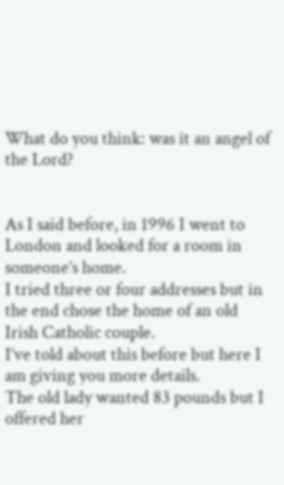What do you think: was it an angel of the Lord?


As I said before, in 1996 I went to London and looked for a room in someone’s home.
I tried three or four addresses but in the end chose the home of an old Irish Catholic couple.
I’ve told about this before but here I am giving you more details.
The old lady wanted 83 pounds but I offered her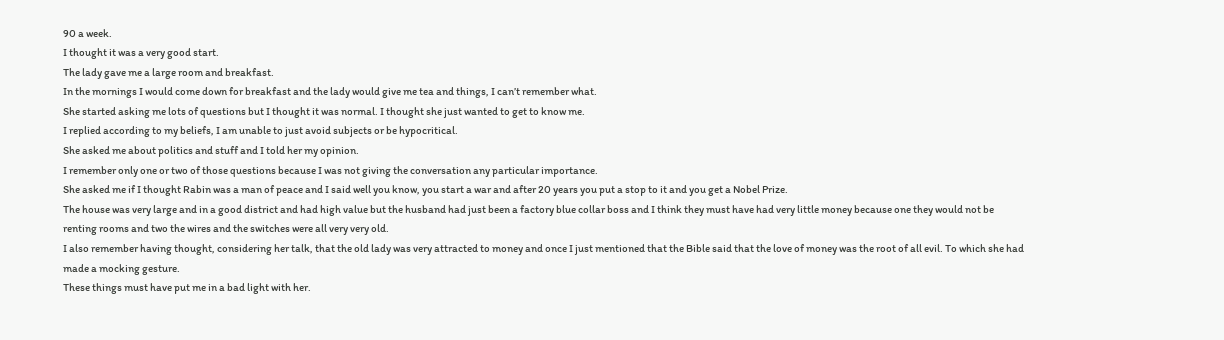90 a week.
I thought it was a very good start.
The lady gave me a large room and breakfast.
In the mornings I would come down for breakfast and the lady would give me tea and things, I can’t remember what.
She started asking me lots of questions but I thought it was normal. I thought she just wanted to get to know me.
I replied according to my beliefs, I am unable to just avoid subjects or be hypocritical.
She asked me about politics and stuff and I told her my opinion.
I remember only one or two of those questions because I was not giving the conversation any particular importance.
She asked me if I thought Rabin was a man of peace and I said well you know, you start a war and after 20 years you put a stop to it and you get a Nobel Prize.
The house was very large and in a good district and had high value but the husband had just been a factory blue collar boss and I think they must have had very little money because one they would not be renting rooms and two the wires and the switches were all very very old.
I also remember having thought, considering her talk, that the old lady was very attracted to money and once I just mentioned that the Bible said that the love of money was the root of all evil. To which she had made a mocking gesture.
These things must have put me in a bad light with her.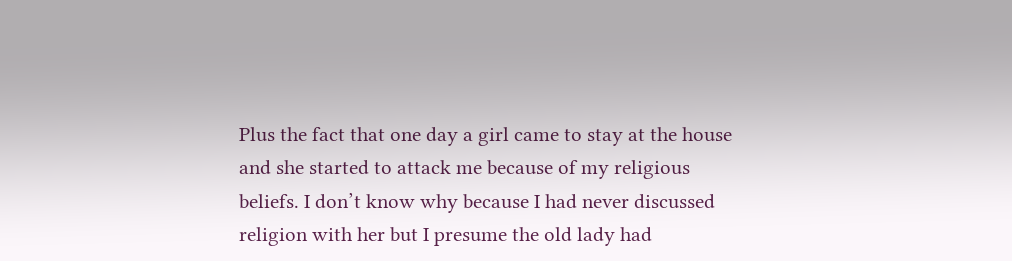Plus the fact that one day a girl came to stay at the house and she started to attack me because of my religious beliefs. I don’t know why because I had never discussed religion with her but I presume the old lady had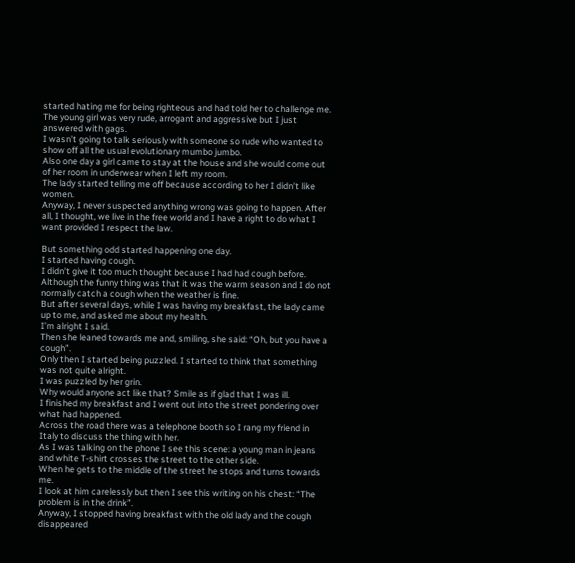started hating me for being righteous and had told her to challenge me.
The young girl was very rude, arrogant and aggressive but I just answered with gags.
I wasn’t going to talk seriously with someone so rude who wanted to show off all the usual evolutionary mumbo jumbo.
Also one day a girl came to stay at the house and she would come out of her room in underwear when I left my room.
The lady started telling me off because according to her I didn’t like women.
Anyway, I never suspected anything wrong was going to happen. After all, I thought, we live in the free world and I have a right to do what I want provided I respect the law.

But something odd started happening one day.
I started having cough.
I didn’t give it too much thought because I had had cough before. Although the funny thing was that it was the warm season and I do not normally catch a cough when the weather is fine.
But after several days, while I was having my breakfast, the lady came up to me, and asked me about my health.
I’m alright I said.
Then she leaned towards me and, smiling, she said: “Oh, but you have a cough”.
Only then I started being puzzled. I started to think that something was not quite alright.
I was puzzled by her grin.
Why would anyone act like that? Smile as if glad that I was ill.
I finished my breakfast and I went out into the street pondering over what had happened.
Across the road there was a telephone booth so I rang my friend in Italy to discuss the thing with her.
As I was talking on the phone I see this scene: a young man in jeans and white T-shirt crosses the street to the other side.
When he gets to the middle of the street he stops and turns towards me.
I look at him carelessly but then I see this writing on his chest: “The problem is in the drink”.
Anyway, I stopped having breakfast with the old lady and the cough disappeared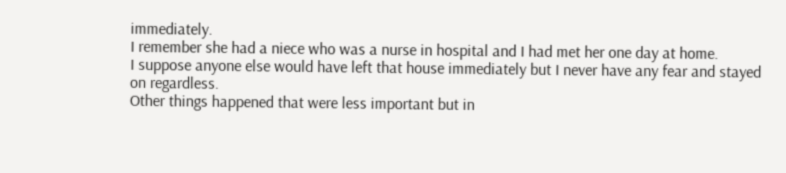immediately.
I remember she had a niece who was a nurse in hospital and I had met her one day at home.
I suppose anyone else would have left that house immediately but I never have any fear and stayed on regardless.
Other things happened that were less important but in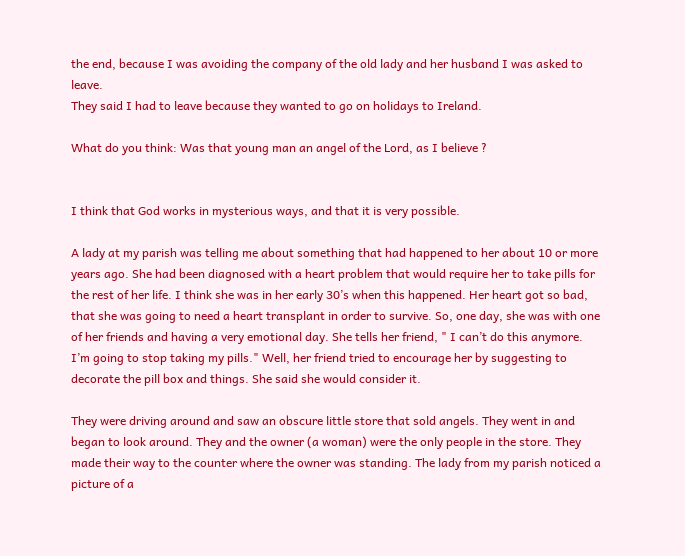the end, because I was avoiding the company of the old lady and her husband I was asked to leave.
They said I had to leave because they wanted to go on holidays to Ireland.

What do you think: Was that young man an angel of the Lord, as I believe ?


I think that God works in mysterious ways, and that it is very possible.

A lady at my parish was telling me about something that had happened to her about 10 or more years ago. She had been diagnosed with a heart problem that would require her to take pills for the rest of her life. I think she was in her early 30’s when this happened. Her heart got so bad, that she was going to need a heart transplant in order to survive. So, one day, she was with one of her friends and having a very emotional day. She tells her friend, " I can’t do this anymore. I’m going to stop taking my pills." Well, her friend tried to encourage her by suggesting to decorate the pill box and things. She said she would consider it.

They were driving around and saw an obscure little store that sold angels. They went in and began to look around. They and the owner (a woman) were the only people in the store. They made their way to the counter where the owner was standing. The lady from my parish noticed a picture of a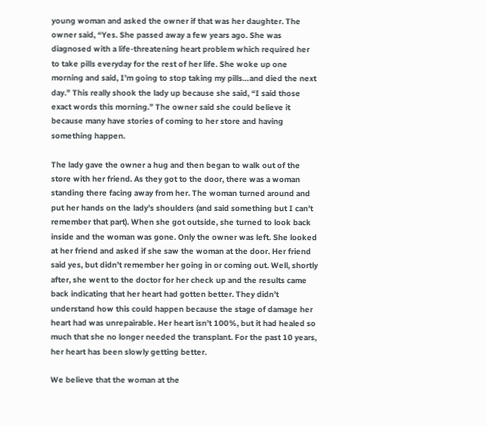young woman and asked the owner if that was her daughter. The owner said, “Yes. She passed away a few years ago. She was diagnosed with a life-threatening heart problem which required her to take pills everyday for the rest of her life. She woke up one morning and said, I’m going to stop taking my pills…and died the next day.” This really shook the lady up because she said, “I said those exact words this morning.” The owner said she could believe it because many have stories of coming to her store and having something happen.

The lady gave the owner a hug and then began to walk out of the store with her friend. As they got to the door, there was a woman standing there facing away from her. The woman turned around and put her hands on the lady’s shoulders (and said something but I can’t remember that part). When she got outside, she turned to look back inside and the woman was gone. Only the owner was left. She looked at her friend and asked if she saw the woman at the door. Her friend said yes, but didn’t remember her going in or coming out. Well, shortly after, she went to the doctor for her check up and the results came back indicating that her heart had gotten better. They didn’t understand how this could happen because the stage of damage her heart had was unrepairable. Her heart isn’t 100%, but it had healed so much that she no longer needed the transplant. For the past 10 years, her heart has been slowly getting better.

We believe that the woman at the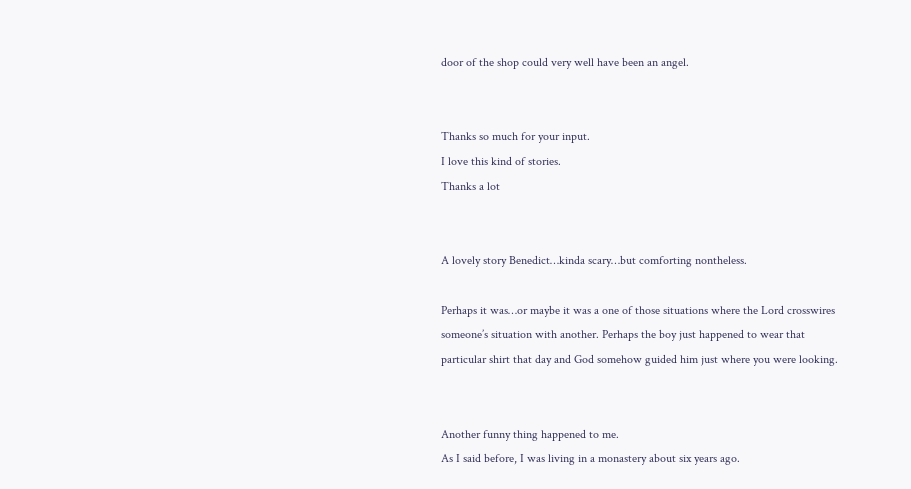door of the shop could very well have been an angel.


Thanks so much for your input.
I love this kind of stories.
Thanks a lot


A lovely story Benedict…kinda scary…but comforting nontheless.

Perhaps it was…or maybe it was a one of those situations where the Lord crosswires someone’s situation with another. Perhaps the boy just happened to wear that particular shirt that day and God somehow guided him just where you were looking.


Another funny thing happened to me.
As I said before, I was living in a monastery about six years ago.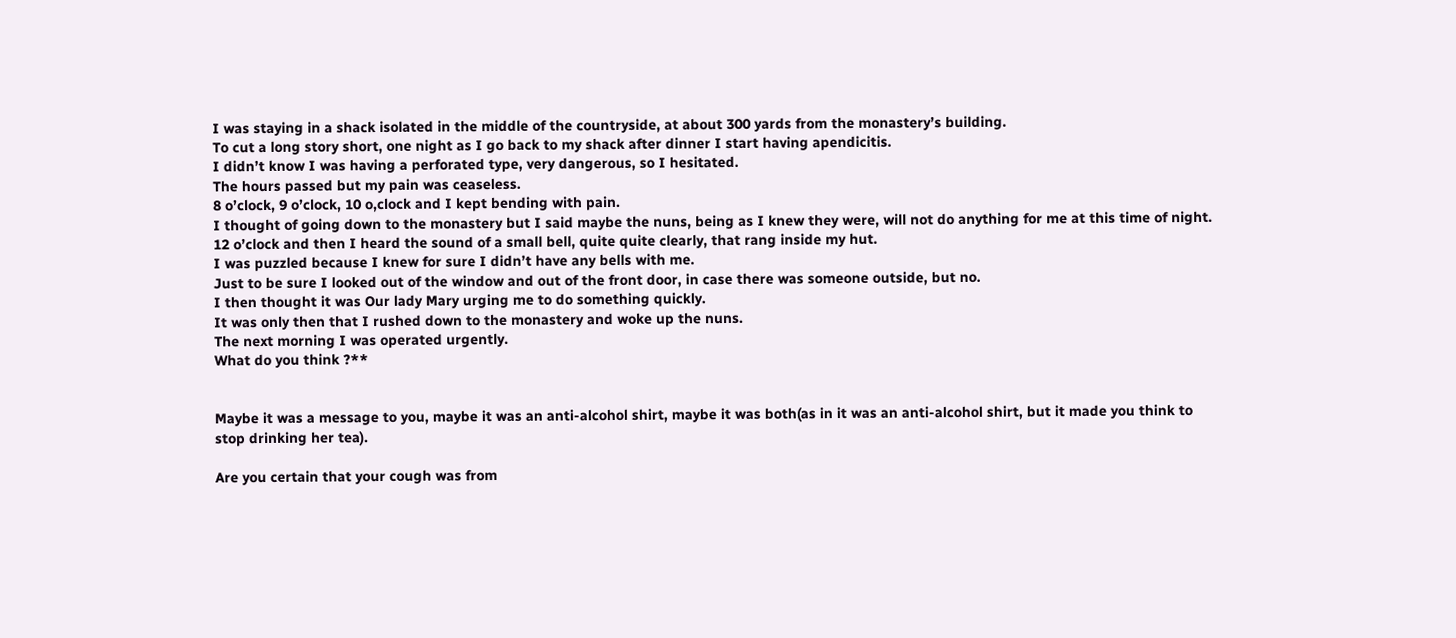I was staying in a shack isolated in the middle of the countryside, at about 300 yards from the monastery’s building.
To cut a long story short, one night as I go back to my shack after dinner I start having apendicitis.
I didn’t know I was having a perforated type, very dangerous, so I hesitated.
The hours passed but my pain was ceaseless.
8 o’clock, 9 o’clock, 10 o,clock and I kept bending with pain.
I thought of going down to the monastery but I said maybe the nuns, being as I knew they were, will not do anything for me at this time of night.
12 o’clock and then I heard the sound of a small bell, quite quite clearly, that rang inside my hut.
I was puzzled because I knew for sure I didn’t have any bells with me.
Just to be sure I looked out of the window and out of the front door, in case there was someone outside, but no.
I then thought it was Our lady Mary urging me to do something quickly.
It was only then that I rushed down to the monastery and woke up the nuns.
The next morning I was operated urgently.
What do you think ?**


Maybe it was a message to you, maybe it was an anti-alcohol shirt, maybe it was both(as in it was an anti-alcohol shirt, but it made you think to stop drinking her tea).

Are you certain that your cough was from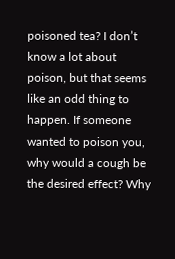poisoned tea? I don’t know a lot about poison, but that seems like an odd thing to happen. If someone wanted to poison you, why would a cough be the desired effect? Why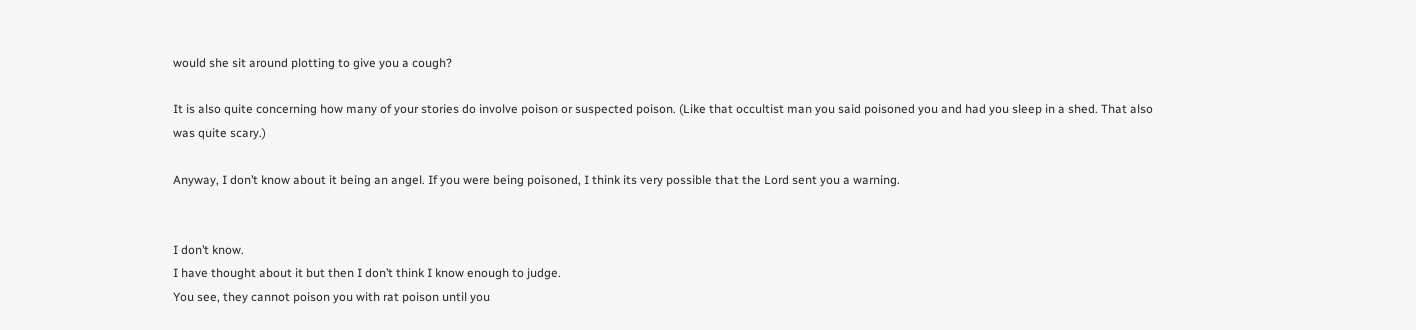would she sit around plotting to give you a cough?

It is also quite concerning how many of your stories do involve poison or suspected poison. (Like that occultist man you said poisoned you and had you sleep in a shed. That also was quite scary.)

Anyway, I don’t know about it being an angel. If you were being poisoned, I think its very possible that the Lord sent you a warning.


I don’t know.
I have thought about it but then I don’t think I know enough to judge.
You see, they cannot poison you with rat poison until you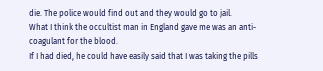die. The police would find out and they would go to jail.
What I think the occultist man in England gave me was an anti-coagulant for the blood.
If I had died, he could have easily said that I was taking the pills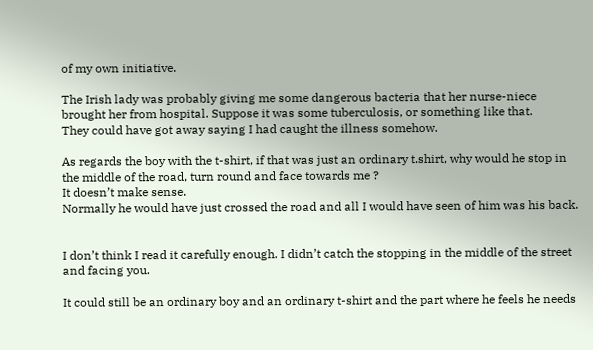of my own initiative.

The Irish lady was probably giving me some dangerous bacteria that her nurse-niece brought her from hospital. Suppose it was some tuberculosis, or something like that.
They could have got away saying I had caught the illness somehow.

As regards the boy with the t-shirt, if that was just an ordinary t.shirt, why would he stop in the middle of the road, turn round and face towards me ?
It doesn’t make sense.
Normally he would have just crossed the road and all I would have seen of him was his back.


I don’t think I read it carefully enough. I didn’t catch the stopping in the middle of the street and facing you.

It could still be an ordinary boy and an ordinary t-shirt and the part where he feels he needs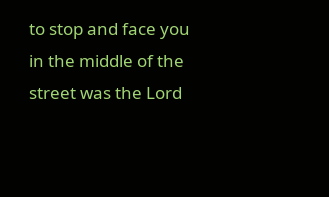to stop and face you in the middle of the street was the Lord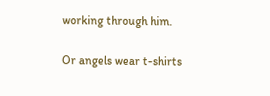working through him.

Or angels wear t-shirts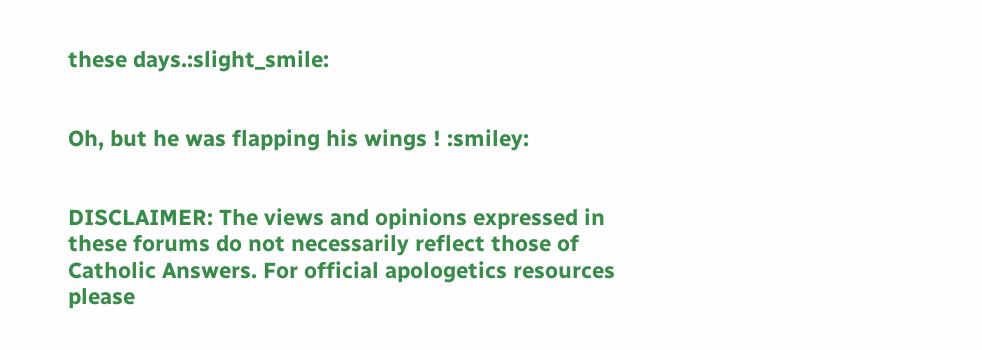these days.:slight_smile:


Oh, but he was flapping his wings ! :smiley:


DISCLAIMER: The views and opinions expressed in these forums do not necessarily reflect those of Catholic Answers. For official apologetics resources please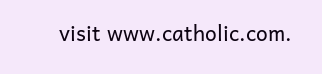visit www.catholic.com.